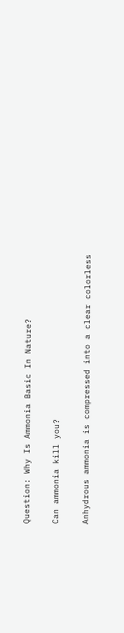Question: Why Is Ammonia Basic In Nature?

Can ammonia kill you?

Anhydrous ammonia is compressed into a clear colorless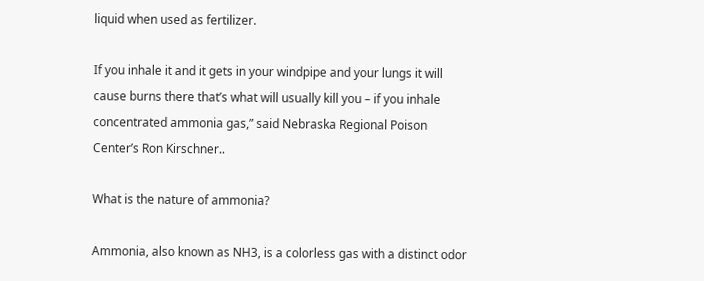liquid when used as fertilizer.

If you inhale it and it gets in your windpipe and your lungs it will cause burns there that’s what will usually kill you – if you inhale concentrated ammonia gas,” said Nebraska Regional Poison Center’s Ron Kirschner..

What is the nature of ammonia?

Ammonia, also known as NH3, is a colorless gas with a distinct odor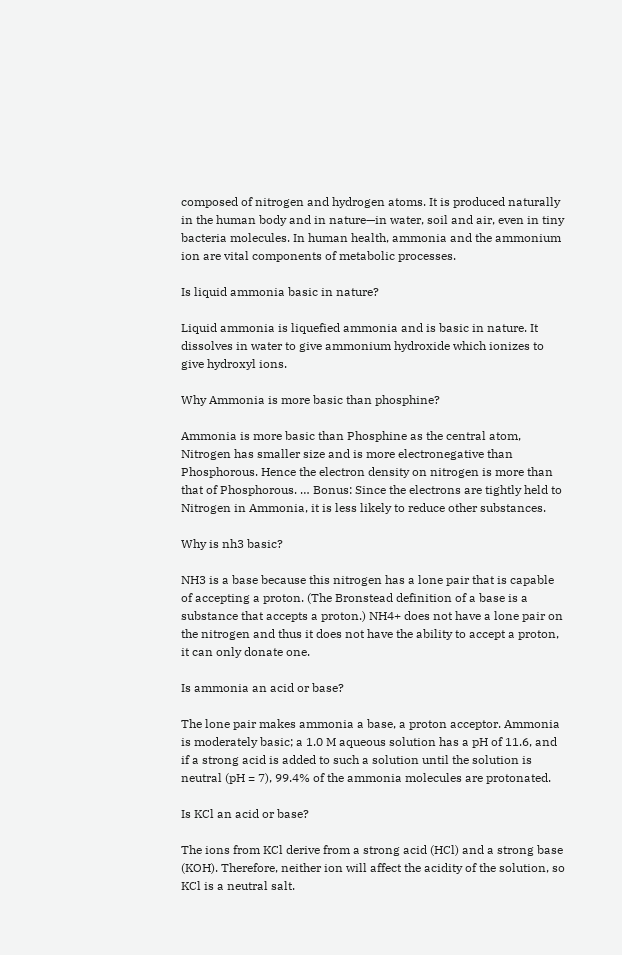composed of nitrogen and hydrogen atoms. It is produced naturally in the human body and in nature—in water, soil and air, even in tiny bacteria molecules. In human health, ammonia and the ammonium ion are vital components of metabolic processes.

Is liquid ammonia basic in nature?

Liquid ammonia is liquefied ammonia and is basic in nature. It dissolves in water to give ammonium hydroxide which ionizes to give hydroxyl ions.

Why Ammonia is more basic than phosphine?

Ammonia is more basic than Phosphine as the central atom, Nitrogen has smaller size and is more electronegative than Phosphorous. Hence the electron density on nitrogen is more than that of Phosphorous. … Bonus: Since the electrons are tightly held to Nitrogen in Ammonia, it is less likely to reduce other substances.

Why is nh3 basic?

NH3 is a base because this nitrogen has a lone pair that is capable of accepting a proton. (The Bronstead definition of a base is a substance that accepts a proton.) NH4+ does not have a lone pair on the nitrogen and thus it does not have the ability to accept a proton, it can only donate one.

Is ammonia an acid or base?

The lone pair makes ammonia a base, a proton acceptor. Ammonia is moderately basic; a 1.0 M aqueous solution has a pH of 11.6, and if a strong acid is added to such a solution until the solution is neutral (pH = 7), 99.4% of the ammonia molecules are protonated.

Is KCl an acid or base?

The ions from KCl derive from a strong acid (HCl) and a strong base (KOH). Therefore, neither ion will affect the acidity of the solution, so KCl is a neutral salt.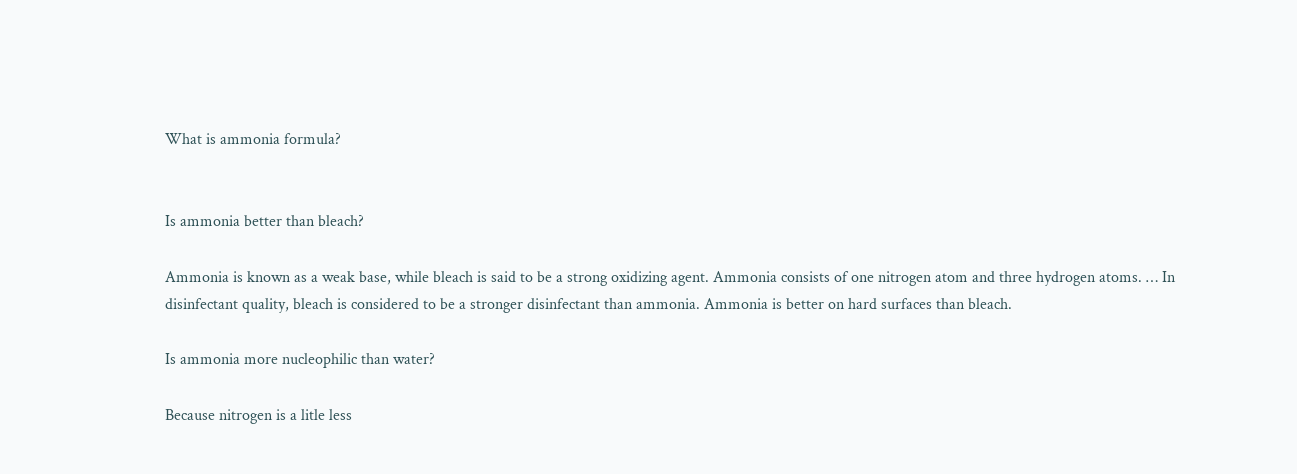What is ammonia formula?


Is ammonia better than bleach?

Ammonia is known as a weak base, while bleach is said to be a strong oxidizing agent. Ammonia consists of one nitrogen atom and three hydrogen atoms. … In disinfectant quality, bleach is considered to be a stronger disinfectant than ammonia. Ammonia is better on hard surfaces than bleach.

Is ammonia more nucleophilic than water?

Because nitrogen is a litle less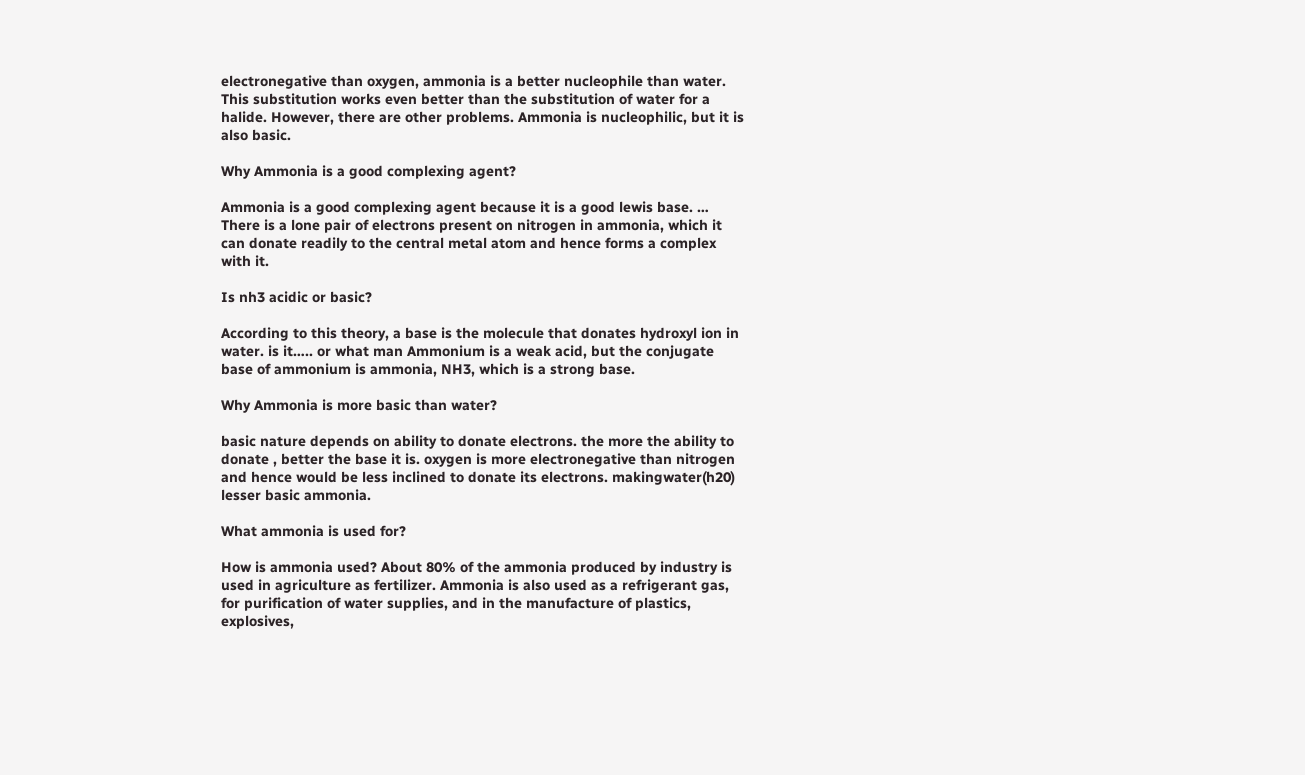electronegative than oxygen, ammonia is a better nucleophile than water. This substitution works even better than the substitution of water for a halide. However, there are other problems. Ammonia is nucleophilic, but it is also basic.

Why Ammonia is a good complexing agent?

Ammonia is a good complexing agent because it is a good lewis base. … There is a lone pair of electrons present on nitrogen in ammonia, which it can donate readily to the central metal atom and hence forms a complex with it.

Is nh3 acidic or basic?

According to this theory, a base is the molecule that donates hydroxyl ion in water. is it….. or what man Ammonium is a weak acid, but the conjugate base of ammonium is ammonia, NH3, which is a strong base.

Why Ammonia is more basic than water?

basic nature depends on ability to donate electrons. the more the ability to donate , better the base it is. oxygen is more electronegative than nitrogen and hence would be less inclined to donate its electrons. makingwater(h20) lesser basic ammonia.

What ammonia is used for?

How is ammonia used? About 80% of the ammonia produced by industry is used in agriculture as fertilizer. Ammonia is also used as a refrigerant gas, for purification of water supplies, and in the manufacture of plastics, explosives,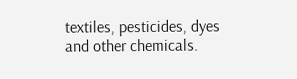textiles, pesticides, dyes and other chemicals.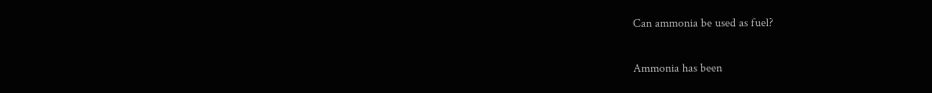Can ammonia be used as fuel?

Ammonia has been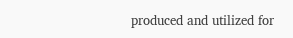produced and utilized for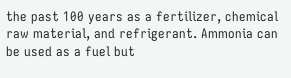the past 100 years as a fertilizer, chemical raw material, and refrigerant. Ammonia can be used as a fuel but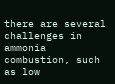there are several challenges in ammonia combustion, such as low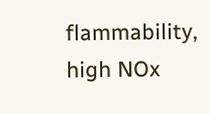flammability, high NOx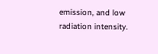emission, and low radiation intensity.